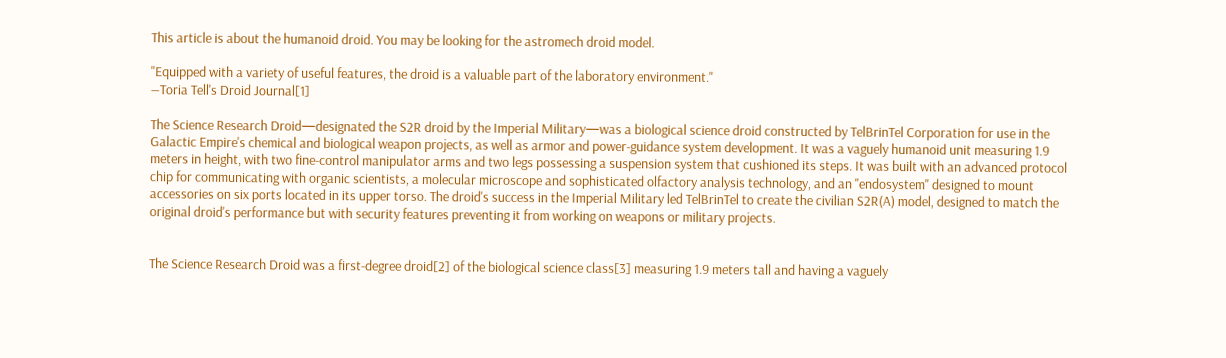This article is about the humanoid droid. You may be looking for the astromech droid model.

"Equipped with a variety of useful features, the droid is a valuable part of the laboratory environment."
―Toria Tell's Droid Journal[1]

The Science Research Droid—designated the S2R droid by the Imperial Military—was a biological science droid constructed by TelBrinTel Corporation for use in the Galactic Empire's chemical and biological weapon projects, as well as armor and power-guidance system development. It was a vaguely humanoid unit measuring 1.9 meters in height, with two fine-control manipulator arms and two legs possessing a suspension system that cushioned its steps. It was built with an advanced protocol chip for communicating with organic scientists, a molecular microscope and sophisticated olfactory analysis technology, and an "endosystem" designed to mount accessories on six ports located in its upper torso. The droid's success in the Imperial Military led TelBrinTel to create the civilian S2R(A) model, designed to match the original droid's performance but with security features preventing it from working on weapons or military projects.


The Science Research Droid was a first-degree droid[2] of the biological science class[3] measuring 1.9 meters tall and having a vaguely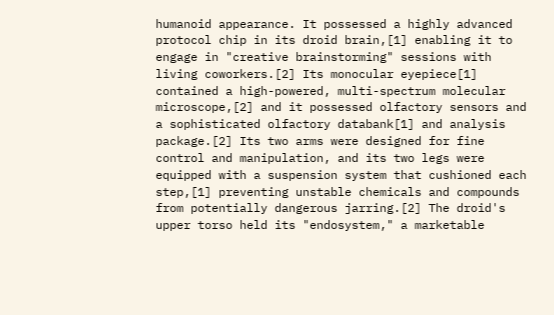humanoid appearance. It possessed a highly advanced protocol chip in its droid brain,[1] enabling it to engage in "creative brainstorming" sessions with living coworkers.[2] Its monocular eyepiece[1] contained a high-powered, multi-spectrum molecular microscope,[2] and it possessed olfactory sensors and a sophisticated olfactory databank[1] and analysis package.[2] Its two arms were designed for fine control and manipulation, and its two legs were equipped with a suspension system that cushioned each step,[1] preventing unstable chemicals and compounds from potentially dangerous jarring.[2] The droid's upper torso held its "endosystem," a marketable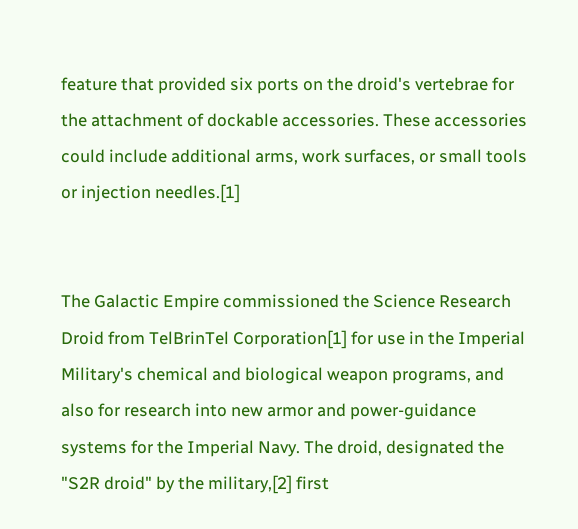feature that provided six ports on the droid's vertebrae for the attachment of dockable accessories. These accessories could include additional arms, work surfaces, or small tools or injection needles.[1]


The Galactic Empire commissioned the Science Research Droid from TelBrinTel Corporation[1] for use in the Imperial Military's chemical and biological weapon programs, and also for research into new armor and power-guidance systems for the Imperial Navy. The droid, designated the "S2R droid" by the military,[2] first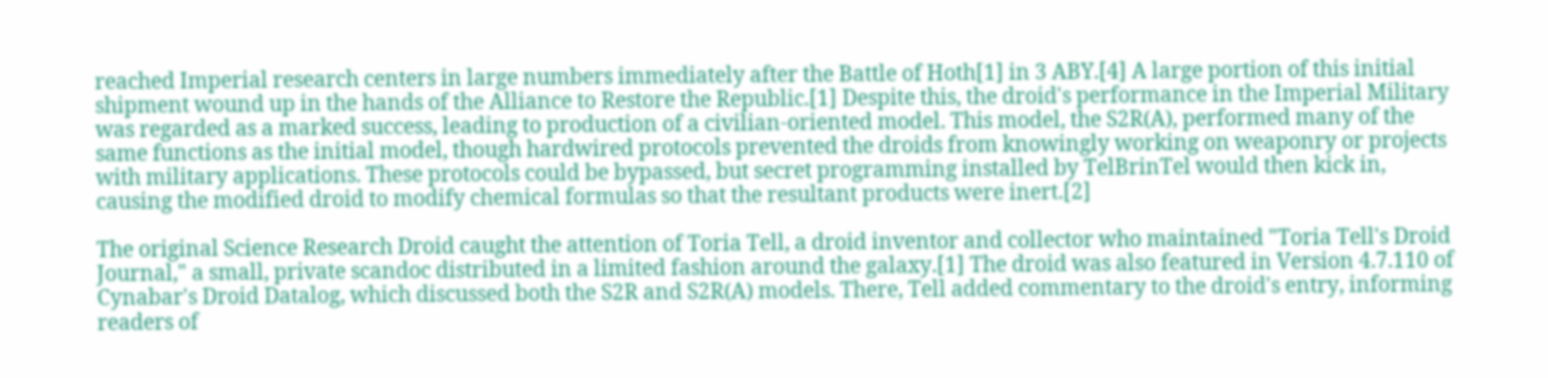reached Imperial research centers in large numbers immediately after the Battle of Hoth[1] in 3 ABY.[4] A large portion of this initial shipment wound up in the hands of the Alliance to Restore the Republic.[1] Despite this, the droid's performance in the Imperial Military was regarded as a marked success, leading to production of a civilian-oriented model. This model, the S2R(A), performed many of the same functions as the initial model, though hardwired protocols prevented the droids from knowingly working on weaponry or projects with military applications. These protocols could be bypassed, but secret programming installed by TelBrinTel would then kick in, causing the modified droid to modify chemical formulas so that the resultant products were inert.[2]

The original Science Research Droid caught the attention of Toria Tell, a droid inventor and collector who maintained "Toria Tell's Droid Journal," a small, private scandoc distributed in a limited fashion around the galaxy.[1] The droid was also featured in Version 4.7.110 of Cynabar's Droid Datalog, which discussed both the S2R and S2R(A) models. There, Tell added commentary to the droid's entry, informing readers of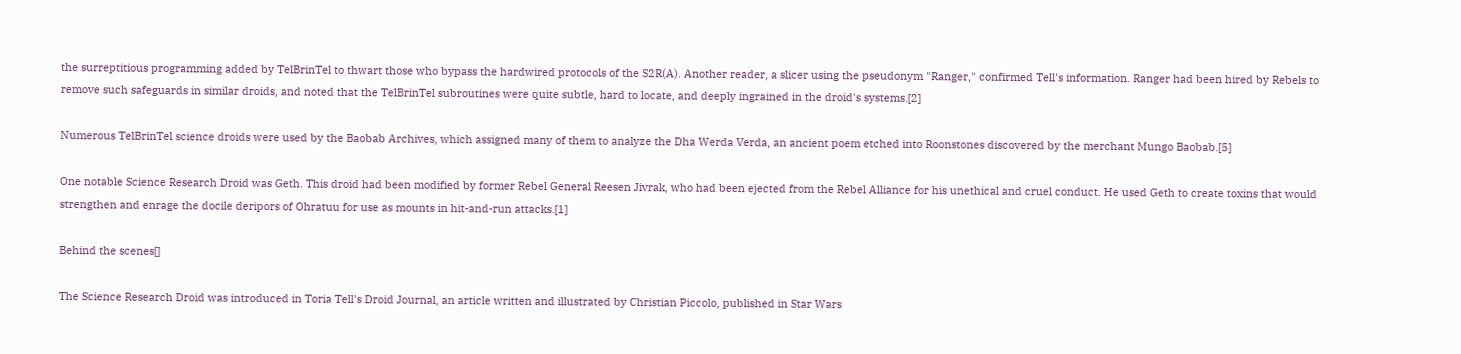the surreptitious programming added by TelBrinTel to thwart those who bypass the hardwired protocols of the S2R(A). Another reader, a slicer using the pseudonym "Ranger," confirmed Tell's information. Ranger had been hired by Rebels to remove such safeguards in similar droids, and noted that the TelBrinTel subroutines were quite subtle, hard to locate, and deeply ingrained in the droid's systems.[2]

Numerous TelBrinTel science droids were used by the Baobab Archives, which assigned many of them to analyze the Dha Werda Verda, an ancient poem etched into Roonstones discovered by the merchant Mungo Baobab.[5]

One notable Science Research Droid was Geth. This droid had been modified by former Rebel General Reesen Jivrak, who had been ejected from the Rebel Alliance for his unethical and cruel conduct. He used Geth to create toxins that would strengthen and enrage the docile deripors of Ohratuu for use as mounts in hit-and-run attacks.[1]

Behind the scenes[]

The Science Research Droid was introduced in Toria Tell's Droid Journal, an article written and illustrated by Christian Piccolo, published in Star Wars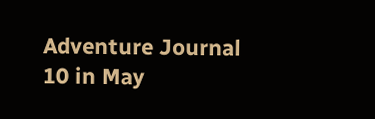Adventure Journal 10 in May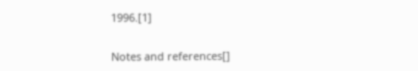1996.[1]


Notes and references[]